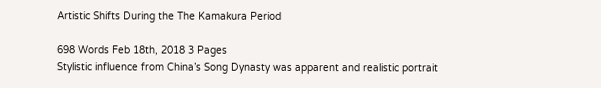Artistic Shifts During the The Kamakura Period

698 Words Feb 18th, 2018 3 Pages
Stylistic influence from China’s Song Dynasty was apparent and realistic portrait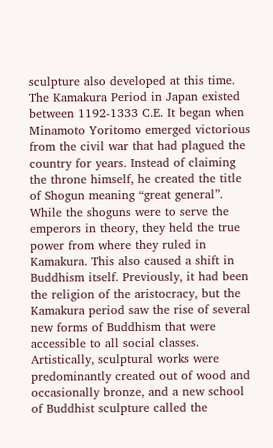sculpture also developed at this time.
The Kamakura Period in Japan existed between 1192-1333 C.E. It began when Minamoto Yoritomo emerged victorious from the civil war that had plagued the country for years. Instead of claiming the throne himself, he created the title of Shogun meaning “great general”. While the shoguns were to serve the emperors in theory, they held the true power from where they ruled in Kamakura. This also caused a shift in Buddhism itself. Previously, it had been the religion of the aristocracy, but the Kamakura period saw the rise of several new forms of Buddhism that were accessible to all social classes. Artistically, sculptural works were predominantly created out of wood and occasionally bronze, and a new school of Buddhist sculpture called the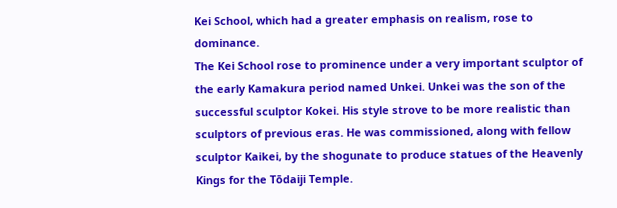Kei School, which had a greater emphasis on realism, rose to dominance.
The Kei School rose to prominence under a very important sculptor of the early Kamakura period named Unkei. Unkei was the son of the successful sculptor Kokei. His style strove to be more realistic than sculptors of previous eras. He was commissioned, along with fellow sculptor Kaikei, by the shogunate to produce statues of the Heavenly Kings for the Tōdaiji Temple.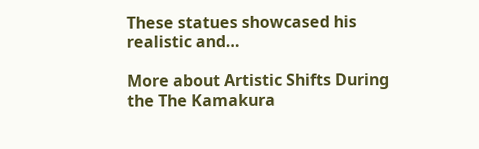These statues showcased his realistic and…

More about Artistic Shifts During the The Kamakura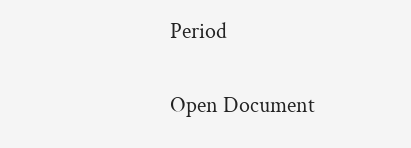Period

Open Document